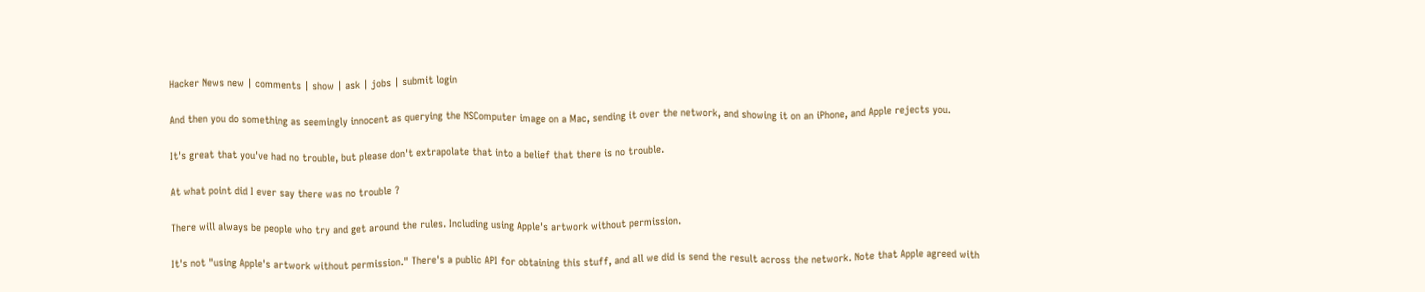Hacker News new | comments | show | ask | jobs | submit login

And then you do something as seemingly innocent as querying the NSComputer image on a Mac, sending it over the network, and showing it on an iPhone, and Apple rejects you.

It's great that you've had no trouble, but please don't extrapolate that into a belief that there is no trouble.

At what point did I ever say there was no trouble ?

There will always be people who try and get around the rules. Including using Apple's artwork without permission.

It's not "using Apple's artwork without permission." There's a public API for obtaining this stuff, and all we did is send the result across the network. Note that Apple agreed with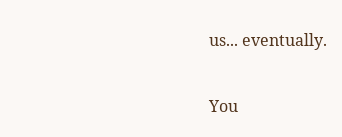us... eventually.

You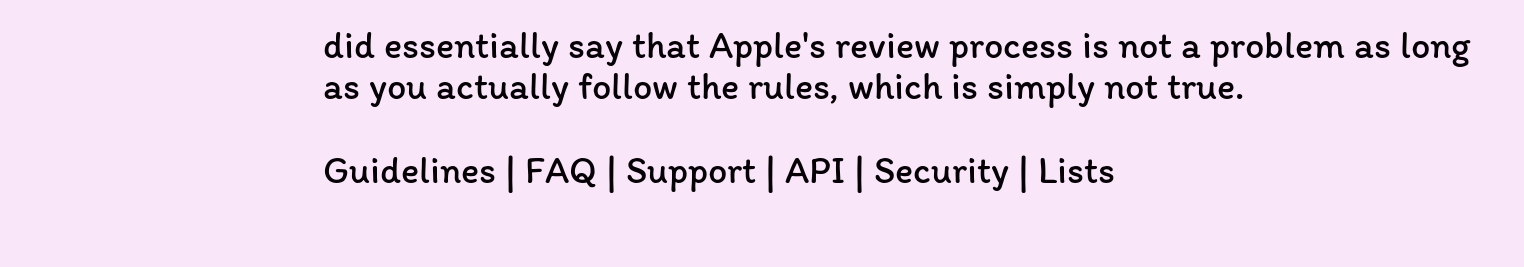did essentially say that Apple's review process is not a problem as long as you actually follow the rules, which is simply not true.

Guidelines | FAQ | Support | API | Security | Lists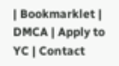| Bookmarklet | DMCA | Apply to YC | Contact